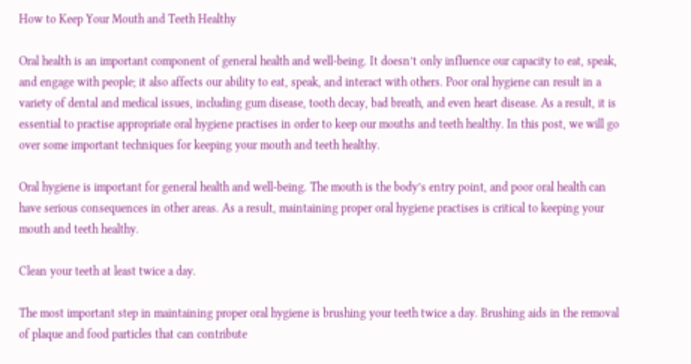How to Keep Your Mouth and Teeth Healthy

Oral health is an important component of general health and well-being. It doesn’t only influence our capacity to eat, speak, and engage with people; it also affects our ability to eat, speak, and interact with others. Poor oral hygiene can result in a variety of dental and medical issues, including gum disease, tooth decay, bad breath, and even heart disease. As a result, it is essential to practise appropriate oral hygiene practises in order to keep our mouths and teeth healthy. In this post, we will go over some important techniques for keeping your mouth and teeth healthy.

Oral hygiene is important for general health and well-being. The mouth is the body’s entry point, and poor oral health can have serious consequences in other areas. As a result, maintaining proper oral hygiene practises is critical to keeping your mouth and teeth healthy.

Clean your teeth at least twice a day.

The most important step in maintaining proper oral hygiene is brushing your teeth twice a day. Brushing aids in the removal of plaque and food particles that can contribute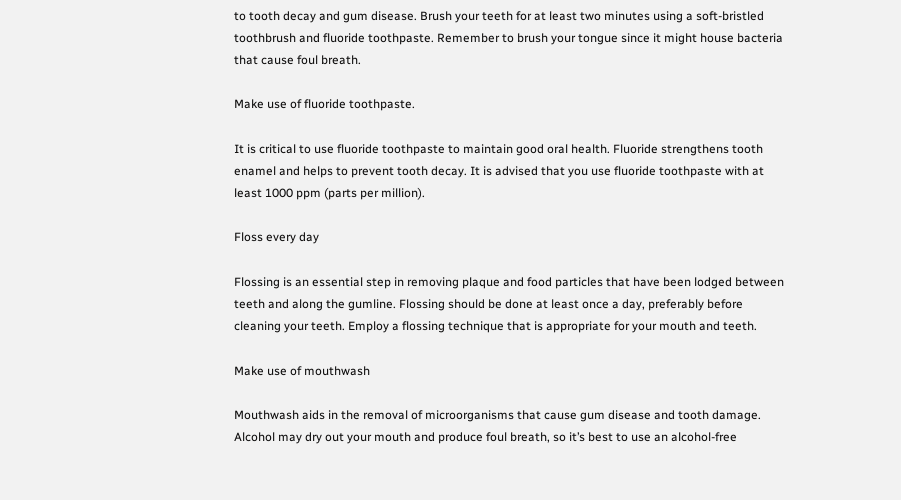to tooth decay and gum disease. Brush your teeth for at least two minutes using a soft-bristled toothbrush and fluoride toothpaste. Remember to brush your tongue since it might house bacteria that cause foul breath.

Make use of fluoride toothpaste.

It is critical to use fluoride toothpaste to maintain good oral health. Fluoride strengthens tooth enamel and helps to prevent tooth decay. It is advised that you use fluoride toothpaste with at least 1000 ppm (parts per million).

Floss every day

Flossing is an essential step in removing plaque and food particles that have been lodged between teeth and along the gumline. Flossing should be done at least once a day, preferably before cleaning your teeth. Employ a flossing technique that is appropriate for your mouth and teeth.

Make use of mouthwash

Mouthwash aids in the removal of microorganisms that cause gum disease and tooth damage. Alcohol may dry out your mouth and produce foul breath, so it’s best to use an alcohol-free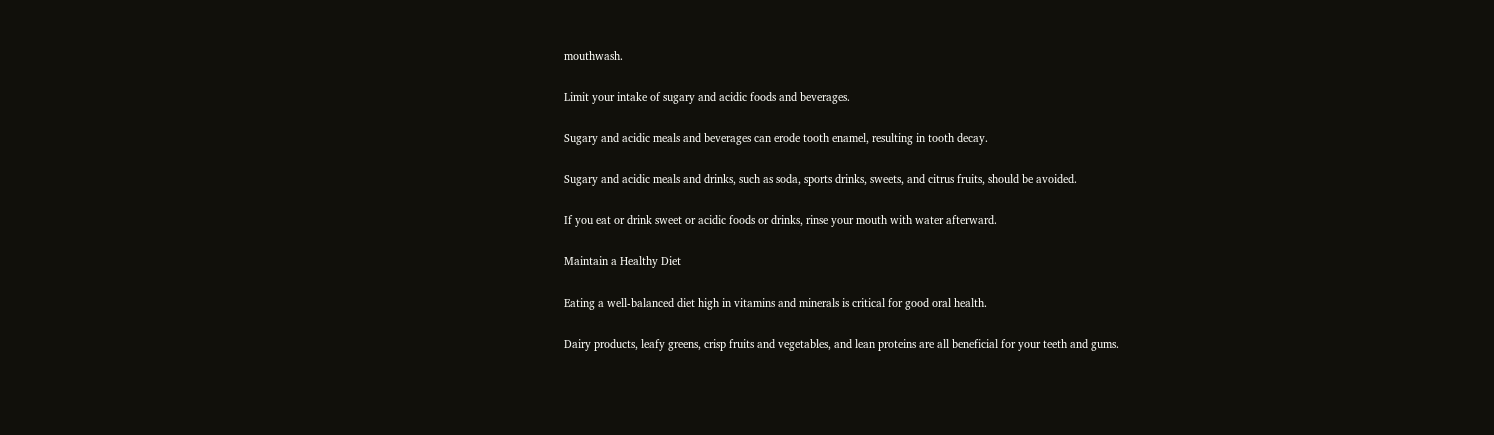mouthwash.

Limit your intake of sugary and acidic foods and beverages.

Sugary and acidic meals and beverages can erode tooth enamel, resulting in tooth decay.

Sugary and acidic meals and drinks, such as soda, sports drinks, sweets, and citrus fruits, should be avoided.

If you eat or drink sweet or acidic foods or drinks, rinse your mouth with water afterward.

Maintain a Healthy Diet

Eating a well-balanced diet high in vitamins and minerals is critical for good oral health.

Dairy products, leafy greens, crisp fruits and vegetables, and lean proteins are all beneficial for your teeth and gums.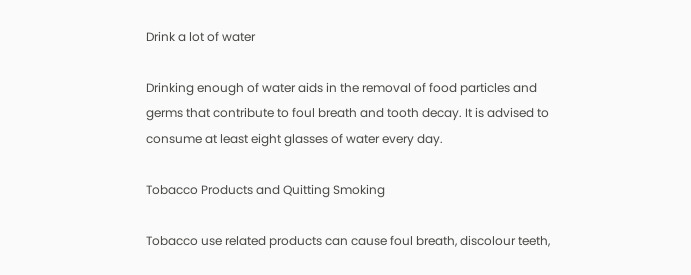Drink a lot of water

Drinking enough of water aids in the removal of food particles and germs that contribute to foul breath and tooth decay. It is advised to consume at least eight glasses of water every day.

Tobacco Products and Quitting Smoking

Tobacco use related products can cause foul breath, discolour teeth,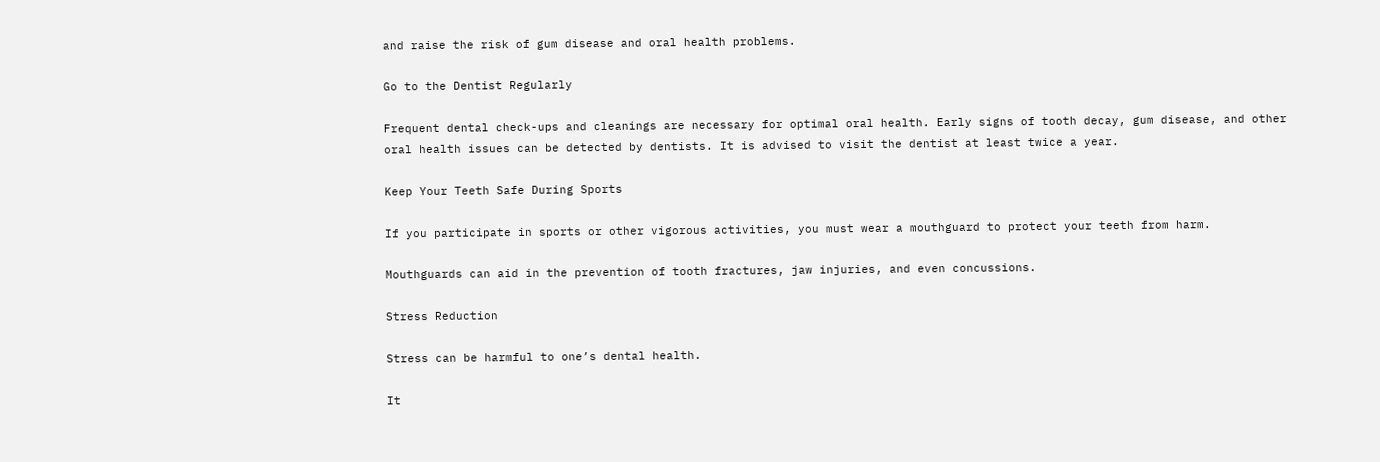and raise the risk of gum disease and oral health problems.

Go to the Dentist Regularly

Frequent dental check-ups and cleanings are necessary for optimal oral health. Early signs of tooth decay, gum disease, and other oral health issues can be detected by dentists. It is advised to visit the dentist at least twice a year.

Keep Your Teeth Safe During Sports

If you participate in sports or other vigorous activities, you must wear a mouthguard to protect your teeth from harm.

Mouthguards can aid in the prevention of tooth fractures, jaw injuries, and even concussions.

Stress Reduction

Stress can be harmful to one’s dental health.

It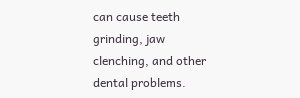can cause teeth grinding, jaw clenching, and other dental problems.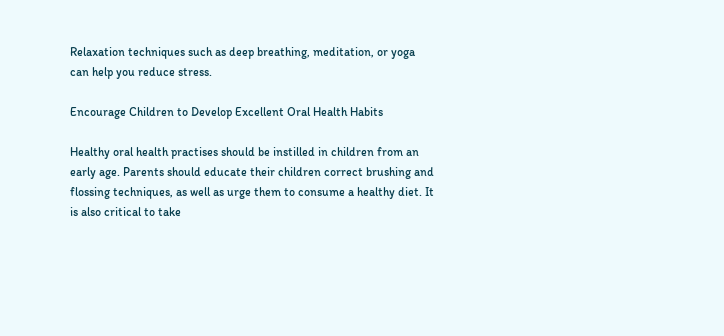Relaxation techniques such as deep breathing, meditation, or yoga can help you reduce stress.

Encourage Children to Develop Excellent Oral Health Habits

Healthy oral health practises should be instilled in children from an early age. Parents should educate their children correct brushing and flossing techniques, as well as urge them to consume a healthy diet. It is also critical to take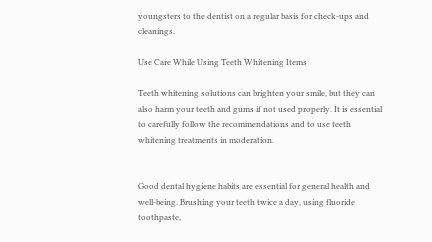youngsters to the dentist on a regular basis for check-ups and cleanings.

Use Care While Using Teeth Whitening Items

Teeth whitening solutions can brighten your smile, but they can also harm your teeth and gums if not used properly. It is essential to carefully follow the recommendations and to use teeth whitening treatments in moderation.


Good dental hygiene habits are essential for general health and well-being. Brushing your teeth twice a day, using fluoride toothpaste,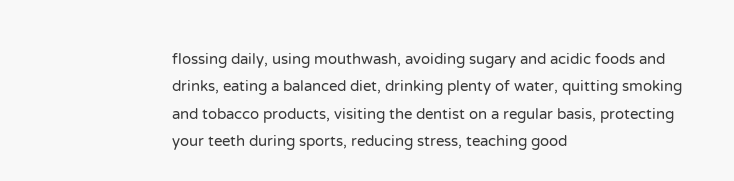flossing daily, using mouthwash, avoiding sugary and acidic foods and drinks, eating a balanced diet, drinking plenty of water, quitting smoking and tobacco products, visiting the dentist on a regular basis, protecting your teeth during sports, reducing stress, teaching good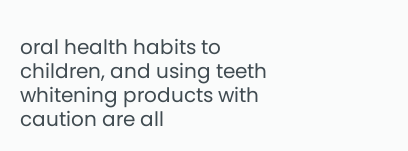oral health habits to children, and using teeth whitening products with caution are all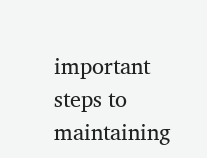important steps to maintaining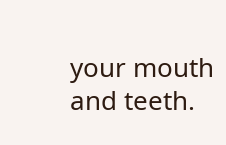your mouth and teeth.